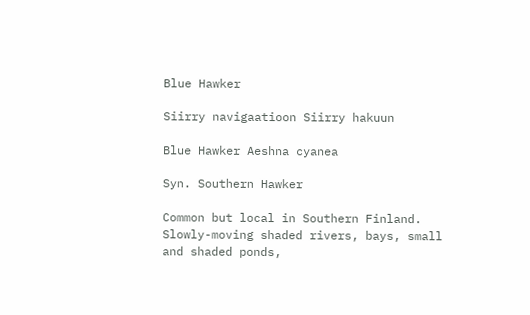Blue Hawker

Siirry navigaatioon Siirry hakuun

Blue Hawker Aeshna cyanea

Syn. Southern Hawker

Common but local in Southern Finland. Slowly-moving shaded rivers, bays, small and shaded ponds,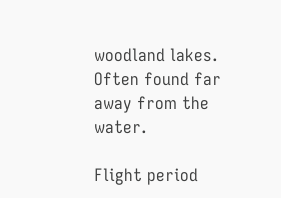woodland lakes. Often found far away from the water.

Flight period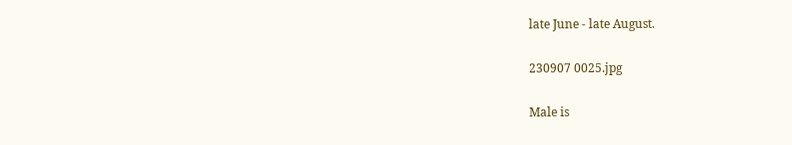late June - late August.

230907 0025.jpg

Male is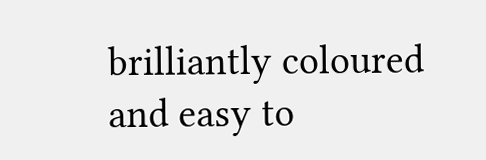brilliantly coloured and easy to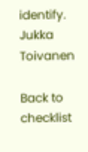identify. Jukka Toivanen

Back to checklist